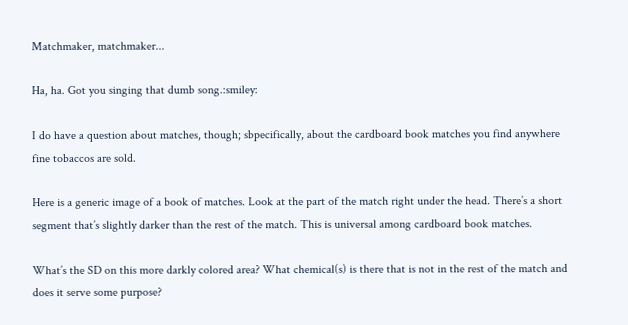Matchmaker, matchmaker...

Ha, ha. Got you singing that dumb song.:smiley:

I do have a question about matches, though; sbpecifically, about the cardboard book matches you find anywhere fine tobaccos are sold.

Here is a generic image of a book of matches. Look at the part of the match right under the head. There’s a short segment that’s slightly darker than the rest of the match. This is universal among cardboard book matches.

What’s the SD on this more darkly colored area? What chemical(s) is there that is not in the rest of the match and does it serve some purpose?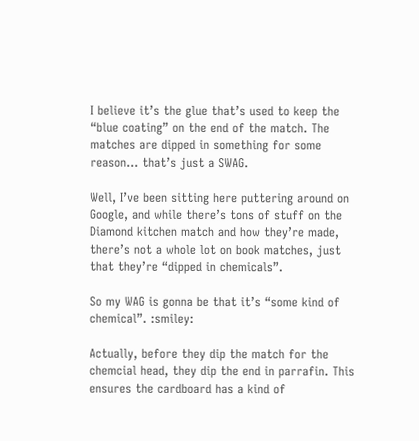I believe it’s the glue that’s used to keep the “blue coating” on the end of the match. The matches are dipped in something for some reason… that’s just a SWAG.

Well, I’ve been sitting here puttering around on Google, and while there’s tons of stuff on the Diamond kitchen match and how they’re made, there’s not a whole lot on book matches, just that they’re “dipped in chemicals”.

So my WAG is gonna be that it’s “some kind of chemical”. :smiley:

Actually, before they dip the match for the chemcial head, they dip the end in parrafin. This ensures the cardboard has a kind of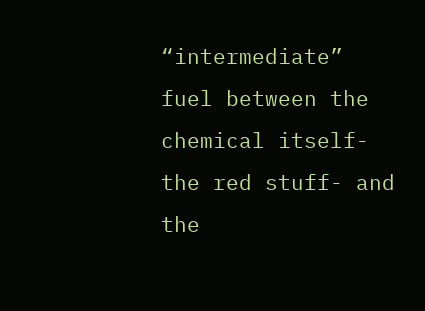“intermediate” fuel between the chemical itself- the red stuff- and the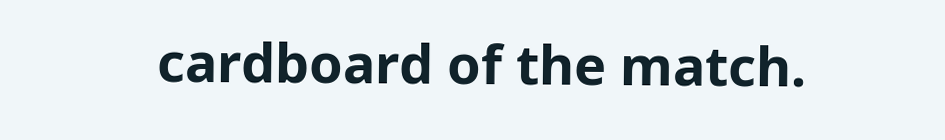cardboard of the match.